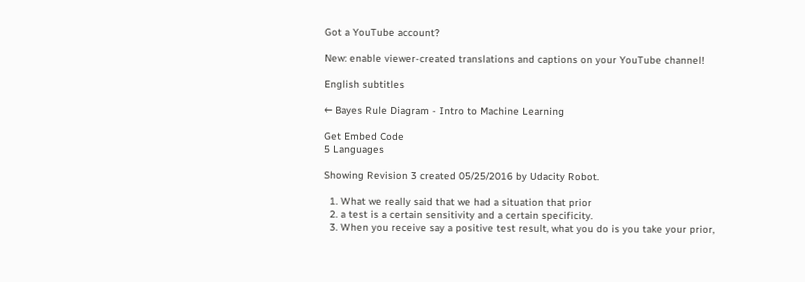Got a YouTube account?

New: enable viewer-created translations and captions on your YouTube channel!

English subtitles

← Bayes Rule Diagram - Intro to Machine Learning

Get Embed Code
5 Languages

Showing Revision 3 created 05/25/2016 by Udacity Robot.

  1. What we really said that we had a situation that prior
  2. a test is a certain sensitivity and a certain specificity.
  3. When you receive say a positive test result, what you do is you take your prior,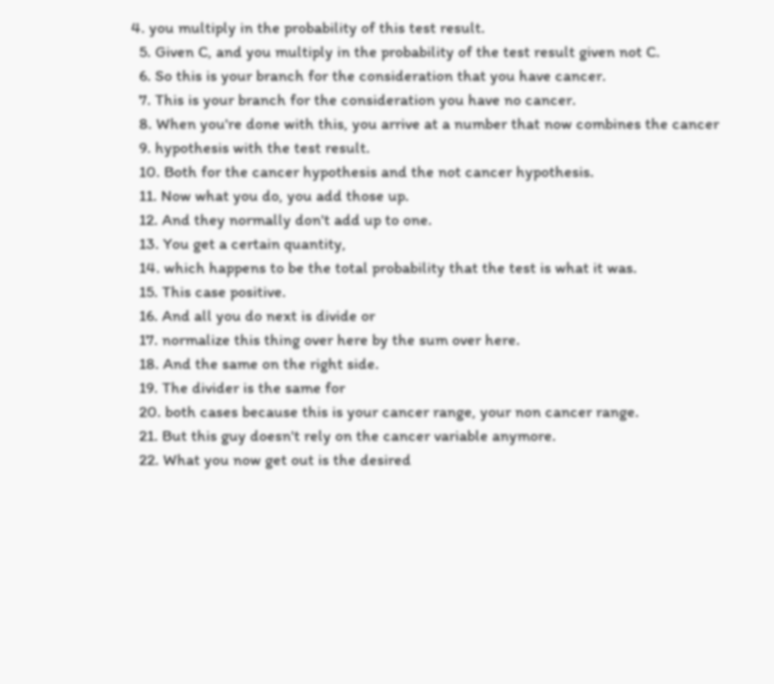4. you multiply in the probability of this test result.
  5. Given C, and you multiply in the probability of the test result given not C.
  6. So this is your branch for the consideration that you have cancer.
  7. This is your branch for the consideration you have no cancer.
  8. When you're done with this, you arrive at a number that now combines the cancer
  9. hypothesis with the test result.
  10. Both for the cancer hypothesis and the not cancer hypothesis.
  11. Now what you do, you add those up.
  12. And they normally don't add up to one.
  13. You get a certain quantity,
  14. which happens to be the total probability that the test is what it was.
  15. This case positive.
  16. And all you do next is divide or
  17. normalize this thing over here by the sum over here.
  18. And the same on the right side.
  19. The divider is the same for
  20. both cases because this is your cancer range, your non cancer range.
  21. But this guy doesn't rely on the cancer variable anymore.
  22. What you now get out is the desired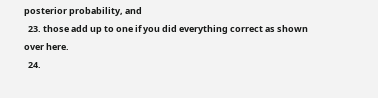posterior probability, and
  23. those add up to one if you did everything correct as shown over here.
  24.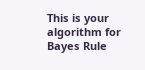This is your algorithm for Bayes Rule